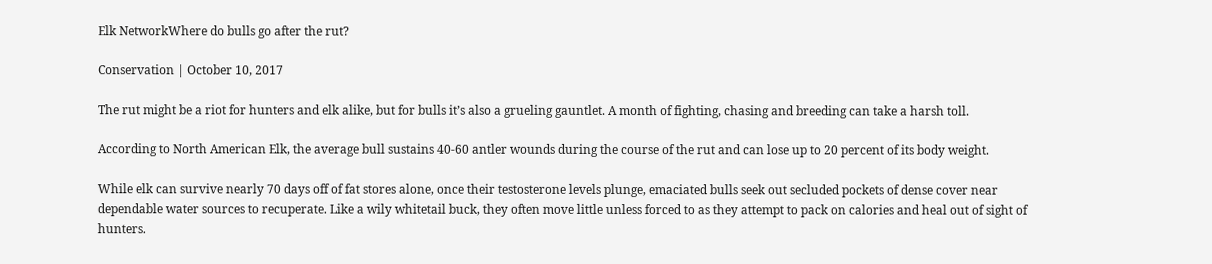Elk NetworkWhere do bulls go after the rut?

Conservation | October 10, 2017

The rut might be a riot for hunters and elk alike, but for bulls it’s also a grueling gauntlet. A month of fighting, chasing and breeding can take a harsh toll.

According to North American Elk, the average bull sustains 40-60 antler wounds during the course of the rut and can lose up to 20 percent of its body weight.

While elk can survive nearly 70 days off of fat stores alone, once their testosterone levels plunge, emaciated bulls seek out secluded pockets of dense cover near dependable water sources to recuperate. Like a wily whitetail buck, they often move little unless forced to as they attempt to pack on calories and heal out of sight of hunters.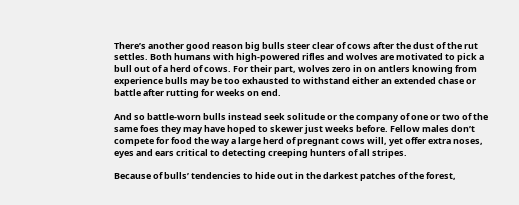There’s another good reason big bulls steer clear of cows after the dust of the rut settles. Both humans with high-powered rifles and wolves are motivated to pick a bull out of a herd of cows. For their part, wolves zero in on antlers knowing from experience bulls may be too exhausted to withstand either an extended chase or battle after rutting for weeks on end.

And so battle-worn bulls instead seek solitude or the company of one or two of the same foes they may have hoped to skewer just weeks before. Fellow males don’t compete for food the way a large herd of pregnant cows will, yet offer extra noses, eyes and ears critical to detecting creeping hunters of all stripes.

Because of bulls’ tendencies to hide out in the darkest patches of the forest,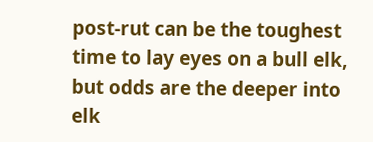post-rut can be the toughest time to lay eyes on a bull elk, but odds are the deeper into elk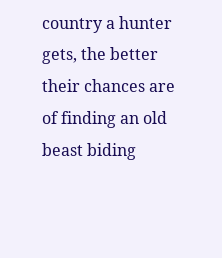country a hunter gets, the better their chances are of finding an old beast biding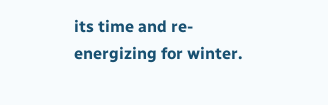its time and re-energizing for winter.